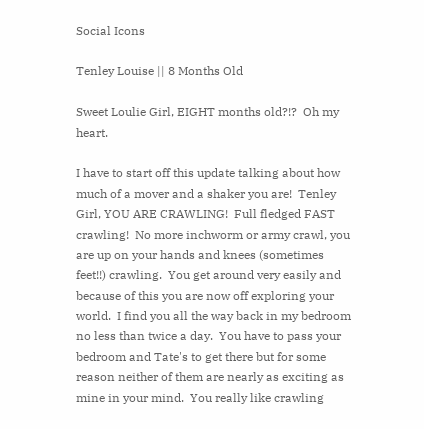Social Icons

Tenley Louise || 8 Months Old

Sweet Loulie Girl, EIGHT months old?!?  Oh my heart.

I have to start off this update talking about how much of a mover and a shaker you are!  Tenley Girl, YOU ARE CRAWLING!  Full fledged FAST crawling!  No more inchworm or army crawl, you are up on your hands and knees (sometimes feet!!) crawling.  You get around very easily and because of this you are now off exploring your world.  I find you all the way back in my bedroom no less than twice a day.  You have to pass your bedroom and Tate's to get there but for some reason neither of them are nearly as exciting as mine in your mind.  You really like crawling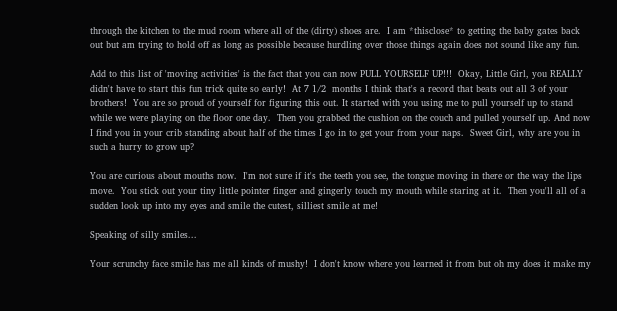through the kitchen to the mud room where all of the (dirty) shoes are.  I am *thisclose* to getting the baby gates back out but am trying to hold off as long as possible because hurdling over those things again does not sound like any fun.

Add to this list of 'moving activities' is the fact that you can now PULL YOURSELF UP!!!  Okay, Little Girl, you REALLY didn't have to start this fun trick quite so early!  At 7 1/2  months I think that's a record that beats out all 3 of your brothers!  You are so proud of yourself for figuring this out. It started with you using me to pull yourself up to stand while we were playing on the floor one day.  Then you grabbed the cushion on the couch and pulled yourself up. And now I find you in your crib standing about half of the times I go in to get your from your naps.  Sweet Girl, why are you in such a hurry to grow up?

You are curious about mouths now.  I'm not sure if it's the teeth you see, the tongue moving in there or the way the lips move.  You stick out your tiny little pointer finger and gingerly touch my mouth while staring at it.  Then you'll all of a sudden look up into my eyes and smile the cutest, silliest smile at me!

Speaking of silly smiles...

Your scrunchy face smile has me all kinds of mushy!  I don't know where you learned it from but oh my does it make my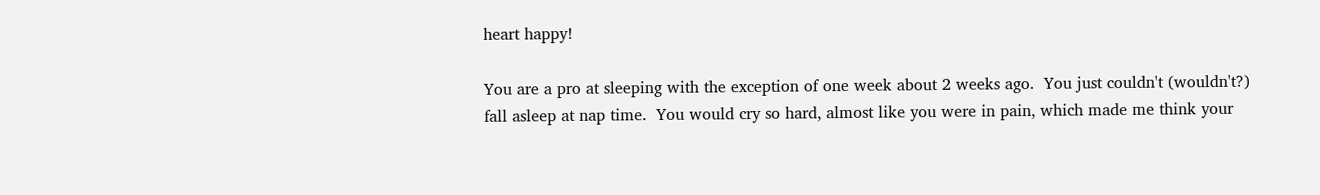heart happy!

You are a pro at sleeping with the exception of one week about 2 weeks ago.  You just couldn't (wouldn't?) fall asleep at nap time.  You would cry so hard, almost like you were in pain, which made me think your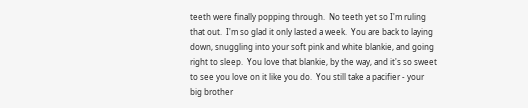teeth were finally popping through.  No teeth yet so I'm ruling that out.  I'm so glad it only lasted a week.  You are back to laying down, snuggling into your soft pink and white blankie, and going right to sleep.  You love that blankie, by the way, and it's so sweet to see you love on it like you do.  You still take a pacifier - your big brother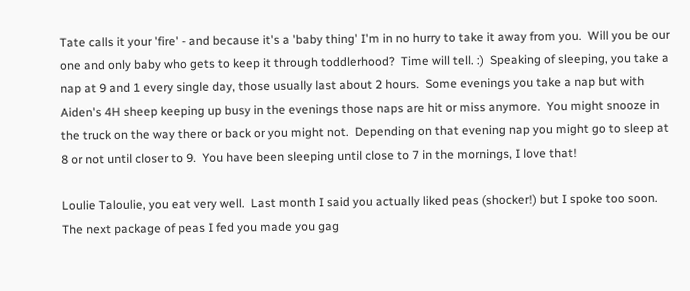Tate calls it your 'fire' - and because it's a 'baby thing' I'm in no hurry to take it away from you.  Will you be our one and only baby who gets to keep it through toddlerhood?  Time will tell. :)  Speaking of sleeping, you take a nap at 9 and 1 every single day, those usually last about 2 hours.  Some evenings you take a nap but with Aiden's 4H sheep keeping up busy in the evenings those naps are hit or miss anymore.  You might snooze in the truck on the way there or back or you might not.  Depending on that evening nap you might go to sleep at 8 or not until closer to 9.  You have been sleeping until close to 7 in the mornings, I love that!

Loulie Taloulie, you eat very well.  Last month I said you actually liked peas (shocker!) but I spoke too soon.  The next package of peas I fed you made you gag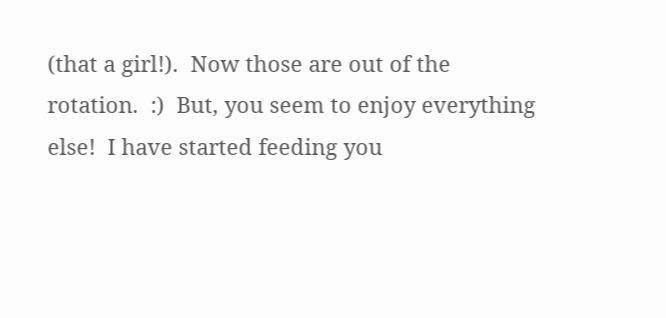(that a girl!).  Now those are out of the rotation.  :)  But, you seem to enjoy everything else!  I have started feeding you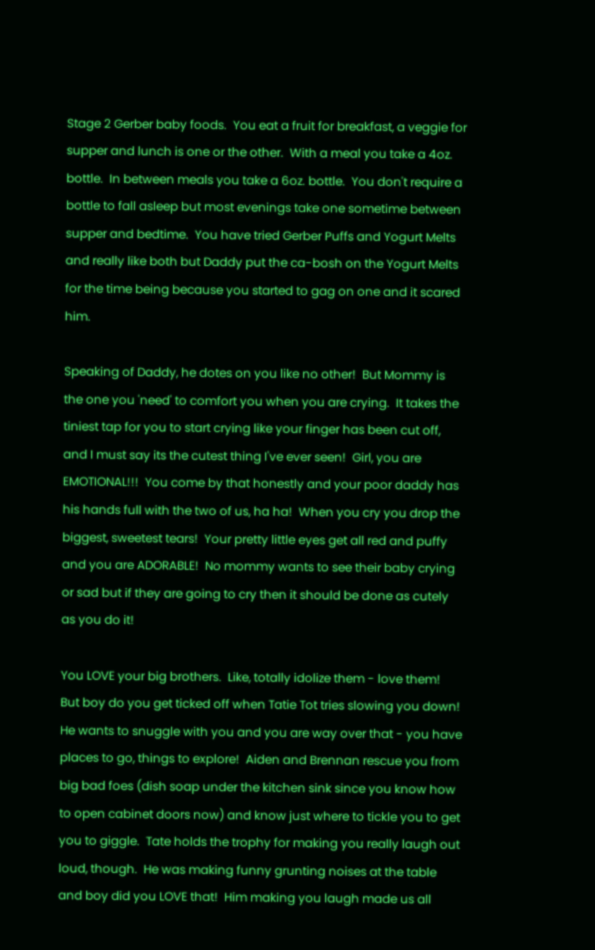Stage 2 Gerber baby foods.  You eat a fruit for breakfast, a veggie for supper and lunch is one or the other.  With a meal you take a 4oz. bottle.  In between meals you take a 6oz. bottle.  You don't require a bottle to fall asleep but most evenings take one sometime between supper and bedtime.  You have tried Gerber Puffs and Yogurt Melts and really like both but Daddy put the ca-bosh on the Yogurt Melts for the time being because you started to gag on one and it scared him.

Speaking of Daddy, he dotes on you like no other!  But Mommy is the one you 'need' to comfort you when you are crying.  It takes the tiniest tap for you to start crying like your finger has been cut off, and I must say its the cutest thing I've ever seen!  Girl, you are EMOTIONAL!!!  You come by that honestly and your poor daddy has his hands full with the two of us, ha ha!  When you cry you drop the biggest, sweetest tears!  Your pretty little eyes get all red and puffy and you are ADORABLE!  No mommy wants to see their baby crying or sad but if they are going to cry then it should be done as cutely as you do it!

You LOVE your big brothers.  Like, totally idolize them - love them!  But boy do you get ticked off when Tatie Tot tries slowing you down!  He wants to snuggle with you and you are way over that - you have places to go, things to explore!  Aiden and Brennan rescue you from big bad foes (dish soap under the kitchen sink since you know how to open cabinet doors now) and know just where to tickle you to get you to giggle.  Tate holds the trophy for making you really laugh out loud, though.  He was making funny grunting noises at the table and boy did you LOVE that!  Him making you laugh made us all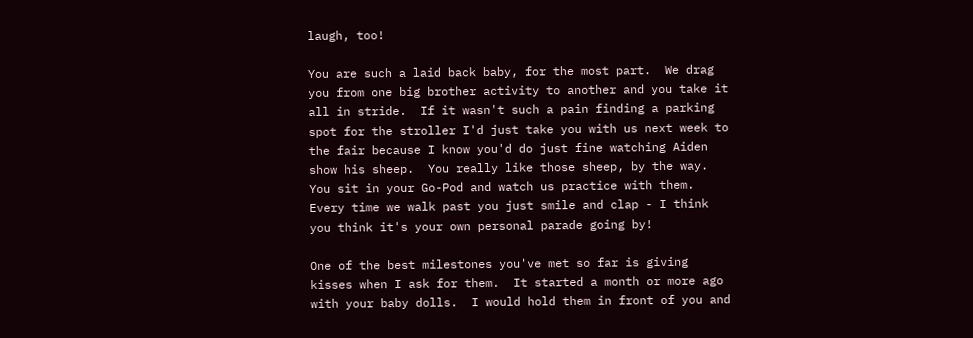laugh, too!

You are such a laid back baby, for the most part.  We drag you from one big brother activity to another and you take it all in stride.  If it wasn't such a pain finding a parking spot for the stroller I'd just take you with us next week to the fair because I know you'd do just fine watching Aiden show his sheep.  You really like those sheep, by the way.  You sit in your Go-Pod and watch us practice with them.  Every time we walk past you just smile and clap - I think you think it's your own personal parade going by!

One of the best milestones you've met so far is giving kisses when I ask for them.  It started a month or more ago with your baby dolls.  I would hold them in front of you and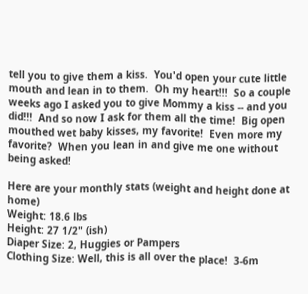tell you to give them a kiss.  You'd open your cute little mouth and lean in to them.  Oh my heart!!!  So a couple weeks ago I asked you to give Mommy a kiss -- and you did!!!  And so now I ask for them all the time!  Big open mouthed wet baby kisses, my favorite!  Even more my favorite?  When you lean in and give me one without being asked!

Here are your monthly stats (weight and height done at home)
Weight: 18.6 lbs
Height: 27 1/2" (ish)
Diaper Size: 2, Huggies or Pampers
Clothing Size: Well, this is all over the place!  3-6m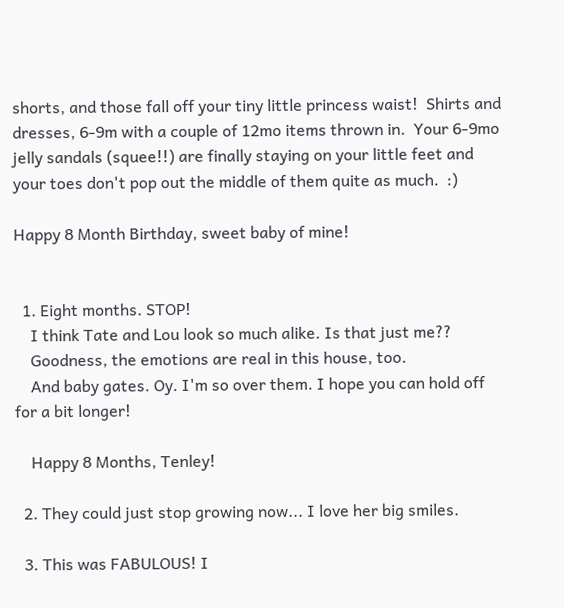shorts, and those fall off your tiny little princess waist!  Shirts and dresses, 6-9m with a couple of 12mo items thrown in.  Your 6-9mo jelly sandals (squee!!) are finally staying on your little feet and your toes don't pop out the middle of them quite as much.  :)

Happy 8 Month Birthday, sweet baby of mine!


  1. Eight months. STOP!
    I think Tate and Lou look so much alike. Is that just me??
    Goodness, the emotions are real in this house, too.
    And baby gates. Oy. I'm so over them. I hope you can hold off for a bit longer!

    Happy 8 Months, Tenley!

  2. They could just stop growing now... I love her big smiles.

  3. This was FABULOUS! I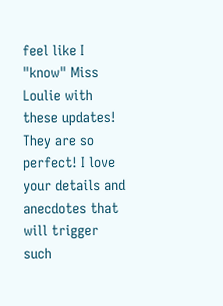feel like I "know" Miss Loulie with these updates! They are so perfect! I love your details and anecdotes that will trigger such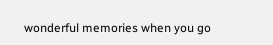wonderful memories when you go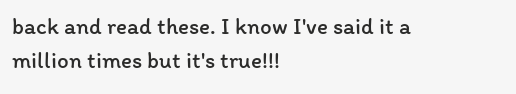back and read these. I know I've said it a million times but it's true!!!